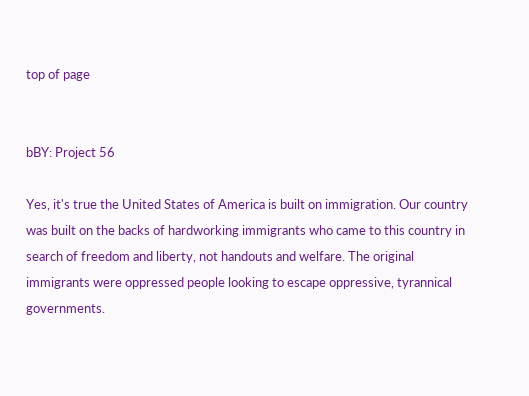top of page


bBY: Project 56

Yes, it's true the United States of America is built on immigration. Our country was built on the backs of hardworking immigrants who came to this country in search of freedom and liberty, not handouts and welfare. The original immigrants were oppressed people looking to escape oppressive, tyrannical governments.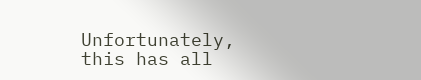Unfortunately, this has all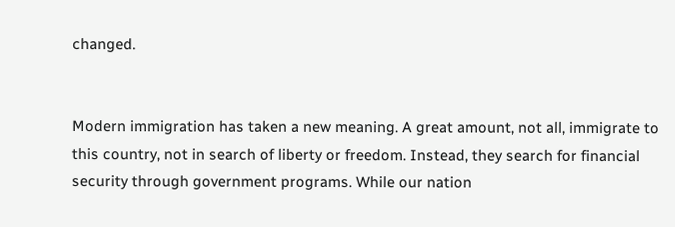changed.


Modern immigration has taken a new meaning. A great amount, not all, immigrate to this country, not in search of liberty or freedom. Instead, they search for financial security through government programs. While our nation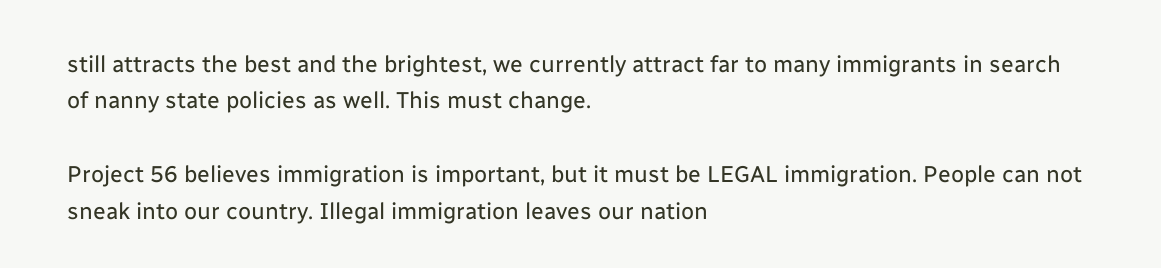still attracts the best and the brightest, we currently attract far to many immigrants in search of nanny state policies as well. This must change.

Project 56 believes immigration is important, but it must be LEGAL immigration. People can not sneak into our country. Illegal immigration leaves our nation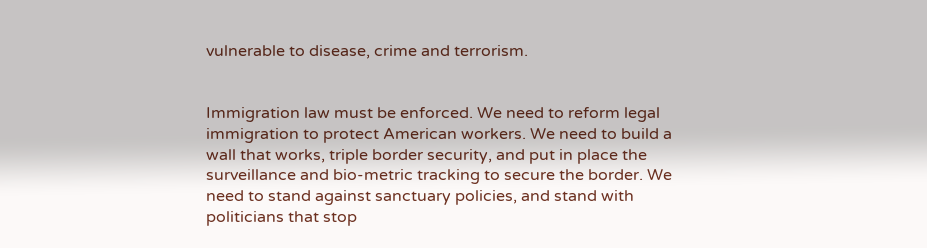vulnerable to disease, crime and terrorism.


Immigration law must be enforced. We need to reform legal immigration to protect American workers. We need to build a wall that works, triple border security, and put in place the surveillance and bio-metric tracking to secure the border. We need to stand against sanctuary policies, and stand with politicians that stop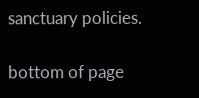sanctuary policies.

bottom of page